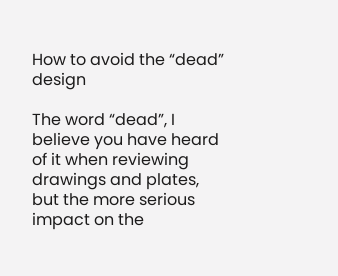How to avoid the “dead” design

The word “dead”, I believe you have heard of it when reviewing drawings and plates, but the more serious impact on the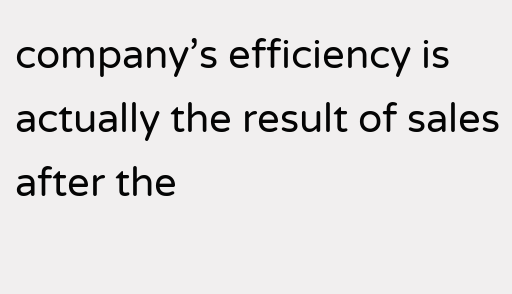company’s efficiency is actually the result of sales after the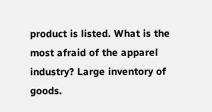product is listed. What is the most afraid of the apparel industry? Large inventory of goods.